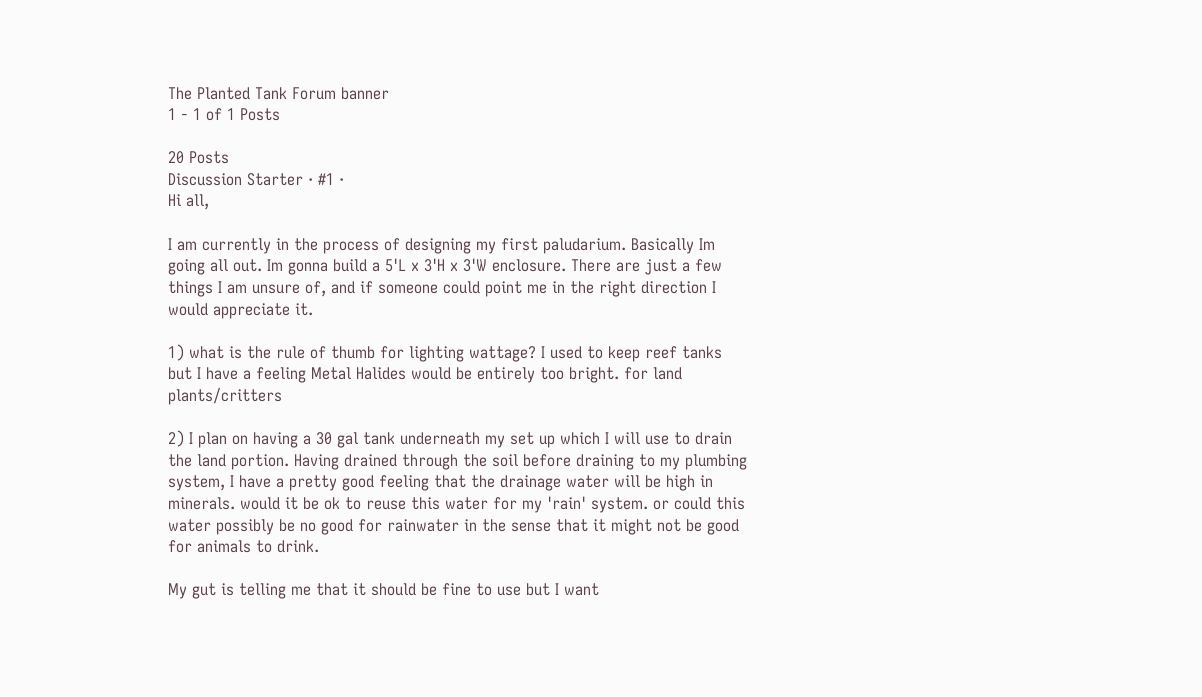The Planted Tank Forum banner
1 - 1 of 1 Posts

20 Posts
Discussion Starter · #1 ·
Hi all,

I am currently in the process of designing my first paludarium. Basically Im going all out. Im gonna build a 5'L x 3'H x 3'W enclosure. There are just a few things I am unsure of, and if someone could point me in the right direction I would appreciate it.

1) what is the rule of thumb for lighting wattage? I used to keep reef tanks but I have a feeling Metal Halides would be entirely too bright. for land plants/critters

2) I plan on having a 30 gal tank underneath my set up which I will use to drain the land portion. Having drained through the soil before draining to my plumbing system, I have a pretty good feeling that the drainage water will be high in minerals. would it be ok to reuse this water for my 'rain' system. or could this water possibly be no good for rainwater in the sense that it might not be good for animals to drink.

My gut is telling me that it should be fine to use but I want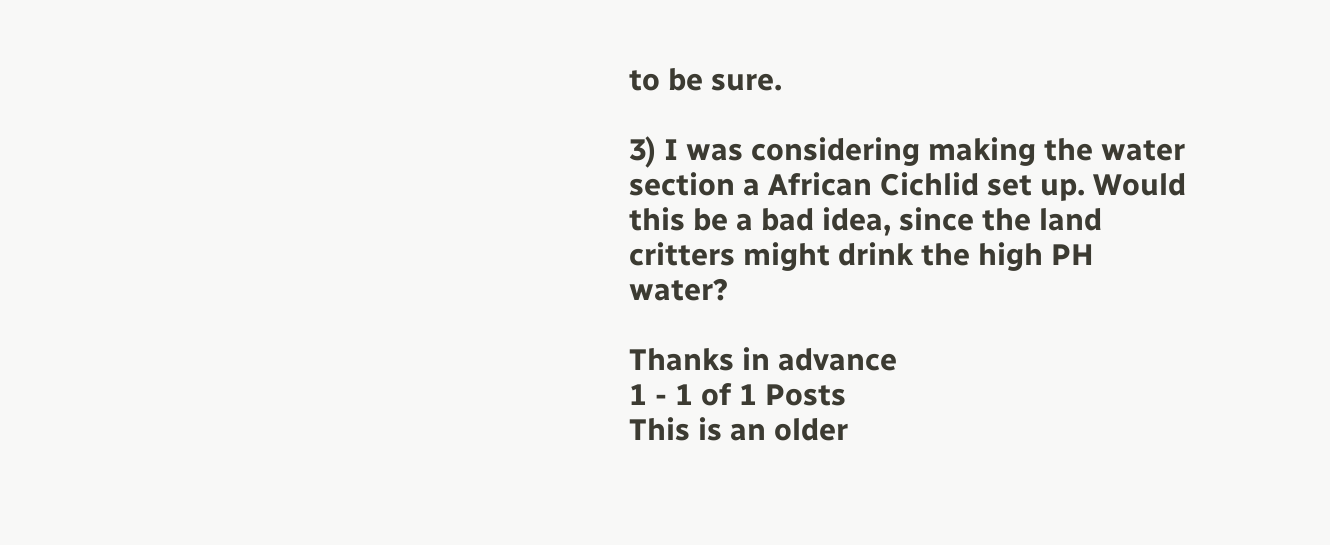to be sure.

3) I was considering making the water section a African Cichlid set up. Would this be a bad idea, since the land critters might drink the high PH water?

Thanks in advance
1 - 1 of 1 Posts
This is an older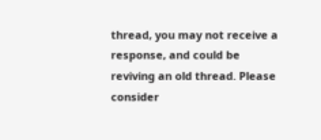thread, you may not receive a response, and could be reviving an old thread. Please consider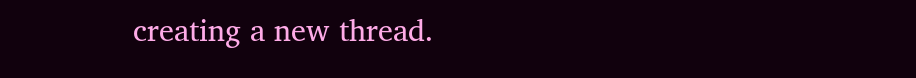creating a new thread.